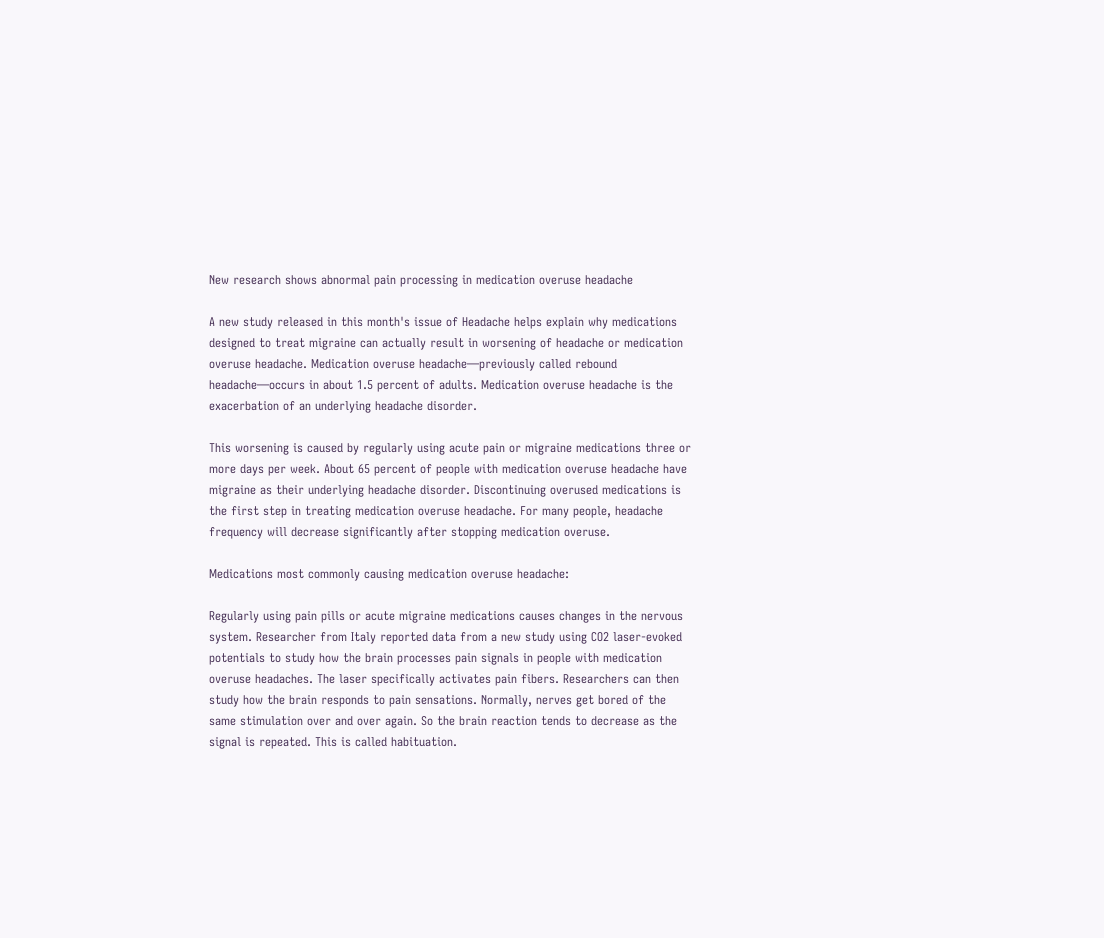New research shows abnormal pain processing in medication overuse headache

A new study released in this month's issue of Headache helps explain why medications designed to treat migraine can actually result in worsening of headache or medication overuse headache. Medication overuse headache—previously called rebound headache—occurs in about 1.5 percent of adults. Medication overuse headache is the exacerbation of an underlying headache disorder.

This worsening is caused by regularly using acute pain or migraine medications three or more days per week. About 65 percent of people with medication overuse headache have migraine as their underlying headache disorder. Discontinuing overused medications is the first step in treating medication overuse headache. For many people, headache frequency will decrease significantly after stopping medication overuse.

Medications most commonly causing medication overuse headache:

Regularly using pain pills or acute migraine medications causes changes in the nervous system. Researcher from Italy reported data from a new study using CO2 laser-evoked potentials to study how the brain processes pain signals in people with medication overuse headaches. The laser specifically activates pain fibers. Researchers can then study how the brain responds to pain sensations. Normally, nerves get bored of the same stimulation over and over again. So the brain reaction tends to decrease as the signal is repeated. This is called habituation.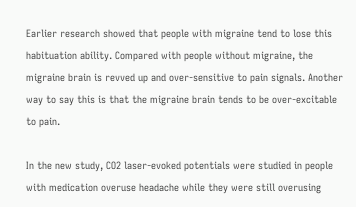Earlier research showed that people with migraine tend to lose this habituation ability. Compared with people without migraine, the migraine brain is revved up and over-sensitive to pain signals. Another way to say this is that the migraine brain tends to be over-excitable to pain.

In the new study, CO2 laser-evoked potentials were studied in people with medication overuse headache while they were still overusing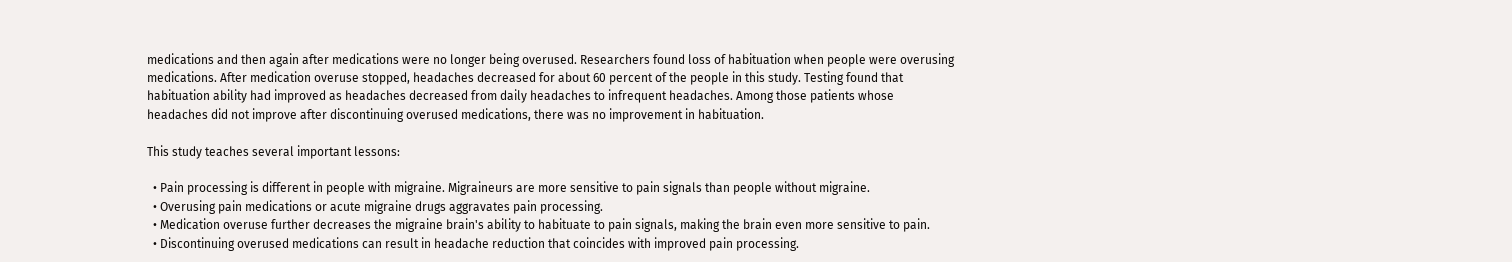medications and then again after medications were no longer being overused. Researchers found loss of habituation when people were overusing medications. After medication overuse stopped, headaches decreased for about 60 percent of the people in this study. Testing found that habituation ability had improved as headaches decreased from daily headaches to infrequent headaches. Among those patients whose headaches did not improve after discontinuing overused medications, there was no improvement in habituation.

This study teaches several important lessons:

  • Pain processing is different in people with migraine. Migraineurs are more sensitive to pain signals than people without migraine.
  • Overusing pain medications or acute migraine drugs aggravates pain processing.
  • Medication overuse further decreases the migraine brain's ability to habituate to pain signals, making the brain even more sensitive to pain.
  • Discontinuing overused medications can result in headache reduction that coincides with improved pain processing.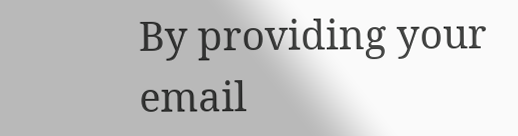By providing your email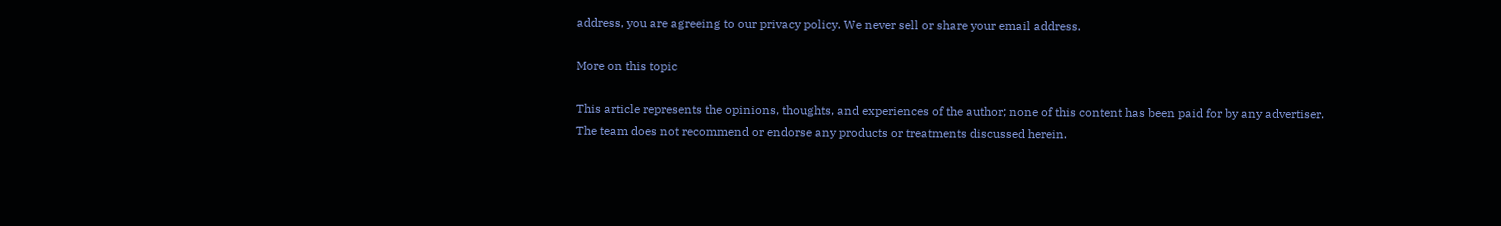address, you are agreeing to our privacy policy. We never sell or share your email address.

More on this topic

This article represents the opinions, thoughts, and experiences of the author; none of this content has been paid for by any advertiser. The team does not recommend or endorse any products or treatments discussed herein.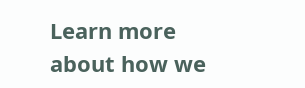Learn more about how we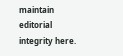maintain editorial integrity here.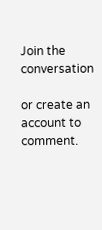Join the conversation

or create an account to comment.